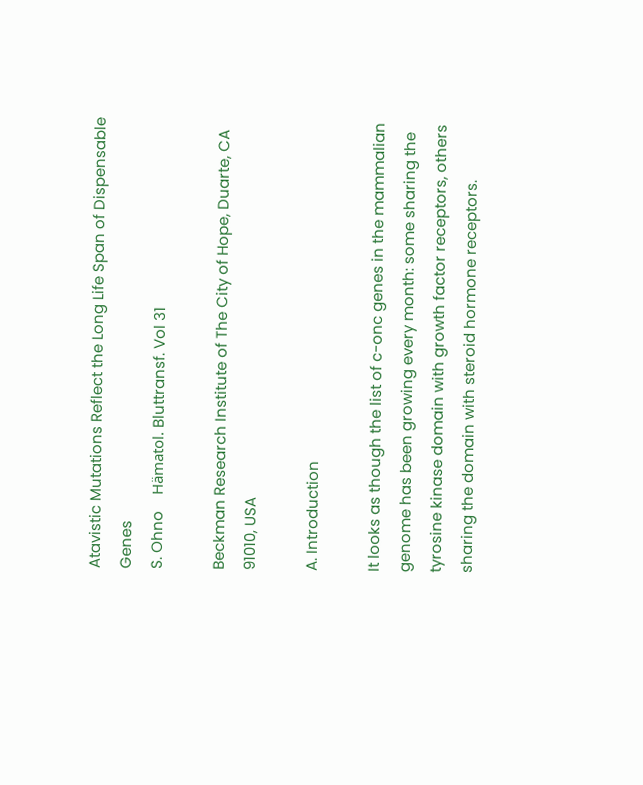Atavistic Mutations Reflect the Long Life Span of Dispensable Genes
S. Ohno    Hämatol. Bluttransf. Vol 31

Beckman Research Institute of The City of Hope, Duarte, CA 91010, USA

A. Introduction

It looks as though the list of c-onc genes in the mammalian genome has been growing every month: some sharing the tyrosine kinase domain with growth factor receptors, others sharing the domain with steroid hormone receptors.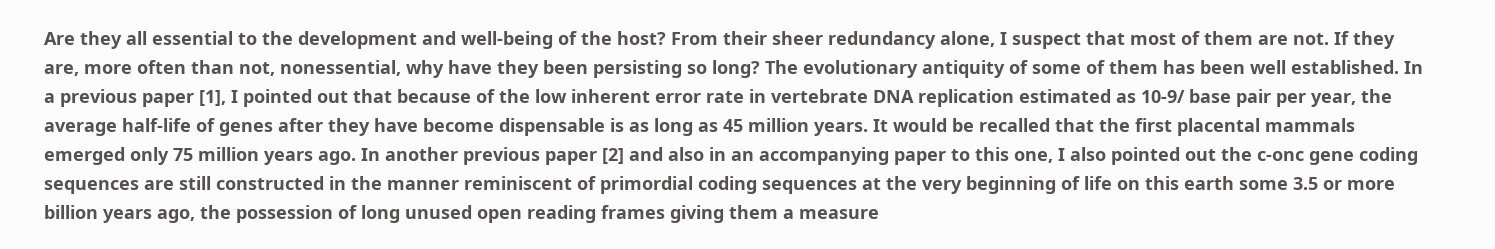Are they all essential to the development and well-being of the host? From their sheer redundancy alone, I suspect that most of them are not. If they are, more often than not, nonessential, why have they been persisting so long? The evolutionary antiquity of some of them has been well established. In a previous paper [1], I pointed out that because of the low inherent error rate in vertebrate DNA replication estimated as 10-9/ base pair per year, the average half-life of genes after they have become dispensable is as long as 45 million years. It would be recalled that the first placental mammals emerged only 75 million years ago. In another previous paper [2] and also in an accompanying paper to this one, I also pointed out the c-onc gene coding sequences are still constructed in the manner reminiscent of primordial coding sequences at the very beginning of life on this earth some 3.5 or more billion years ago, the possession of long unused open reading frames giving them a measure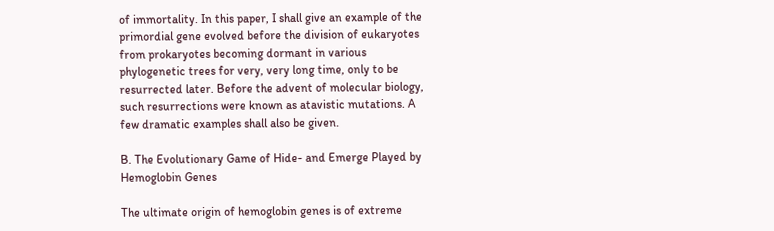of immortality. In this paper, I shall give an example of the primordial gene evolved before the division of eukaryotes from prokaryotes becoming dormant in various phylogenetic trees for very, very long time, only to be resurrected later. Before the advent of molecular biology, such resurrections were known as atavistic mutations. A few dramatic examples shall also be given.

B. The Evolutionary Game of Hide- and Emerge Played by Hemoglobin Genes

The ultimate origin of hemoglobin genes is of extreme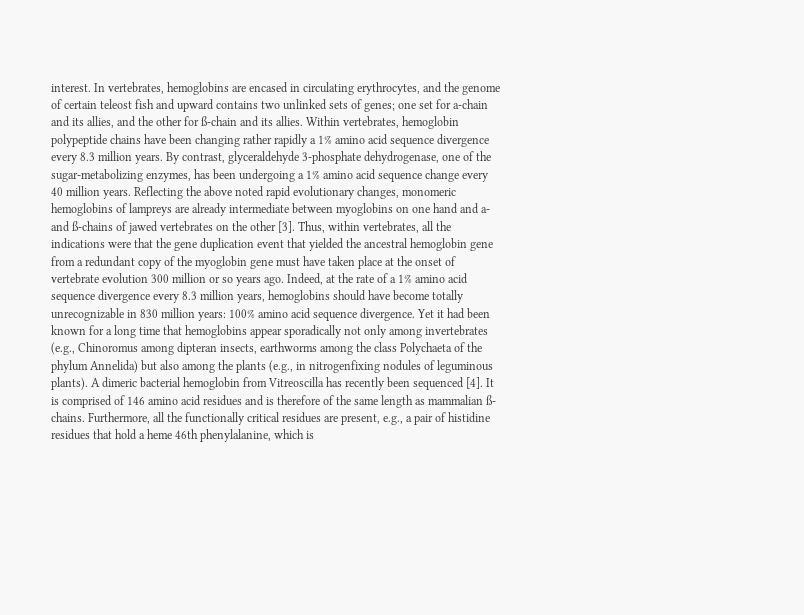interest. In vertebrates, hemoglobins are encased in circulating erythrocytes, and the genome of certain teleost fish and upward contains two unlinked sets of genes; one set for a-chain and its allies, and the other for ß-chain and its allies. Within vertebrates, hemoglobin polypeptide chains have been changing rather rapidly a 1% amino acid sequence divergence every 8.3 million years. By contrast, glyceraldehyde 3-phosphate dehydrogenase, one of the sugar-metabolizing enzymes, has been undergoing a 1% amino acid sequence change every 40 million years. Reflecting the above noted rapid evolutionary changes, monomeric hemoglobins of lampreys are already intermediate between myoglobins on one hand and a- and ß-chains of jawed vertebrates on the other [3]. Thus, within vertebrates, all the indications were that the gene duplication event that yielded the ancestral hemoglobin gene from a redundant copy of the myoglobin gene must have taken place at the onset of vertebrate evolution 300 million or so years ago. Indeed, at the rate of a 1% amino acid sequence divergence every 8.3 million years, hemoglobins should have become totally unrecognizable in 830 million years: 100% amino acid sequence divergence. Yet it had been known for a long time that hemoglobins appear sporadically not only among invertebrates (e.g., Chinoromus among dipteran insects, earthworms among the class Polychaeta of the phylum Annelida) but also among the plants (e.g., in nitrogenfixing nodules of leguminous plants). A dimeric bacterial hemoglobin from Vitreoscilla has recently been sequenced [4]. It is comprised of 146 amino acid residues and is therefore of the same length as mammalian ß-chains. Furthermore, all the functionally critical residues are present, e.g., a pair of histidine residues that hold a heme 46th phenylalanine, which is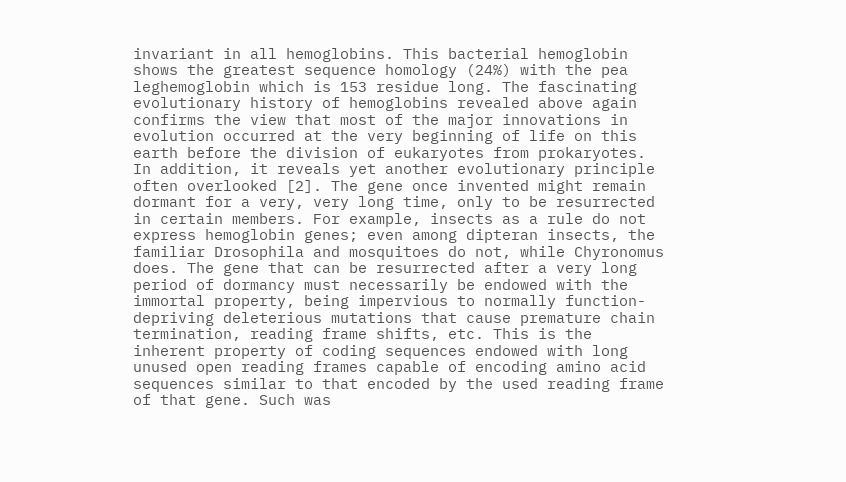invariant in all hemoglobins. This bacterial hemoglobin shows the greatest sequence homology (24%) with the pea leghemoglobin which is 153 residue long. The fascinating evolutionary history of hemoglobins revealed above again confirms the view that most of the major innovations in evolution occurred at the very beginning of life on this earth before the division of eukaryotes from prokaryotes. In addition, it reveals yet another evolutionary principle often overlooked [2]. The gene once invented might remain dormant for a very, very long time, only to be resurrected in certain members. For example, insects as a rule do not express hemoglobin genes; even among dipteran insects, the familiar Drosophila and mosquitoes do not, while Chyronomus does. The gene that can be resurrected after a very long period of dormancy must necessarily be endowed with the immortal property, being impervious to normally function-depriving deleterious mutations that cause premature chain termination, reading frame shifts, etc. This is the inherent property of coding sequences endowed with long unused open reading frames capable of encoding amino acid sequences similar to that encoded by the used reading frame of that gene. Such was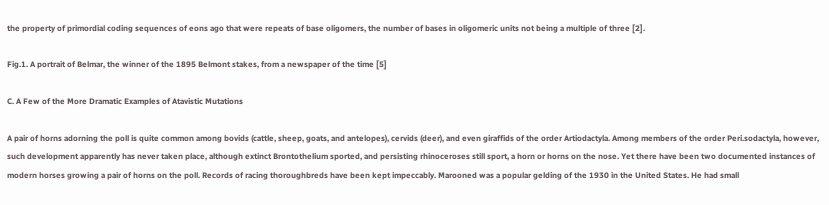the property of primordial coding sequences of eons ago that were repeats of base oligomers, the number of bases in oligomeric units not being a multiple of three [2].

Fig.1. A portrait of Belmar, the winner of the 1895 Belmont stakes, from a newspaper of the time [5]

C. A Few of the More Dramatic Examples of Atavistic Mutations

A pair of horns adorning the poll is quite common among bovids (cattle, sheep, goats, and antelopes), cervids (deer), and even giraffids of the order Artiodactyla. Among members of the order Peri.sodactyla, however, such development apparently has never taken place, although extinct Brontothelium sported, and persisting rhinoceroses still sport, a horn or horns on the nose. Yet there have been two documented instances of modern horses growing a pair of horns on the poll. Records of racing thoroughbreds have been kept impeccably. Marooned was a popular gelding of the 1930 in the United States. He had small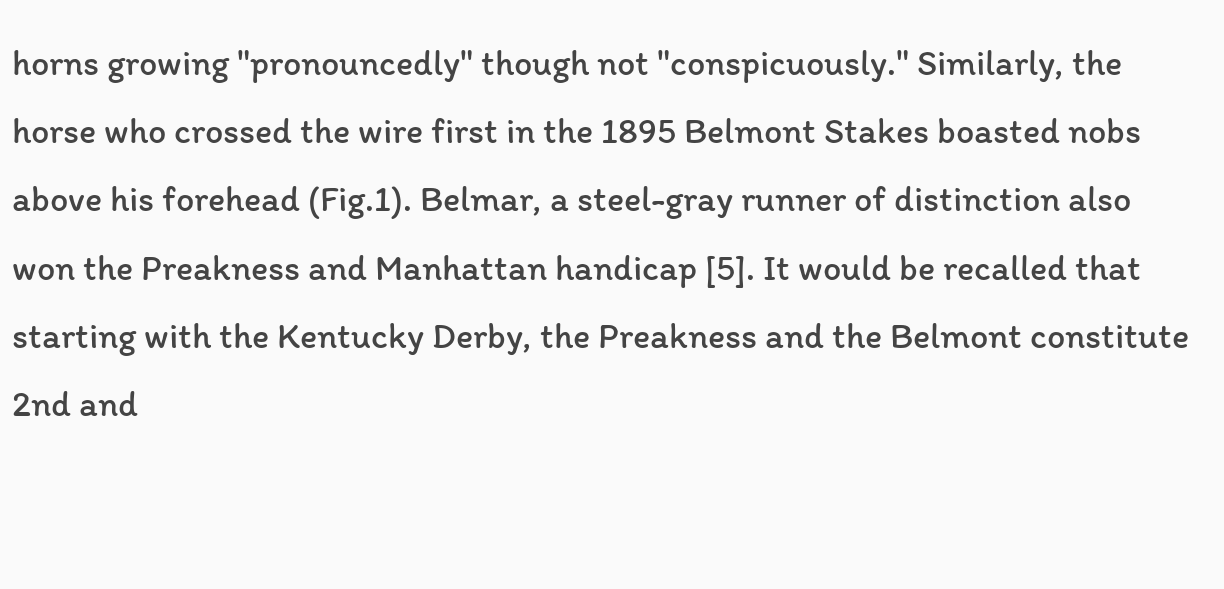horns growing "pronouncedly" though not "conspicuously." Similarly, the horse who crossed the wire first in the 1895 Belmont Stakes boasted nobs above his forehead (Fig.1). Belmar, a steel-gray runner of distinction also won the Preakness and Manhattan handicap [5]. It would be recalled that starting with the Kentucky Derby, the Preakness and the Belmont constitute 2nd and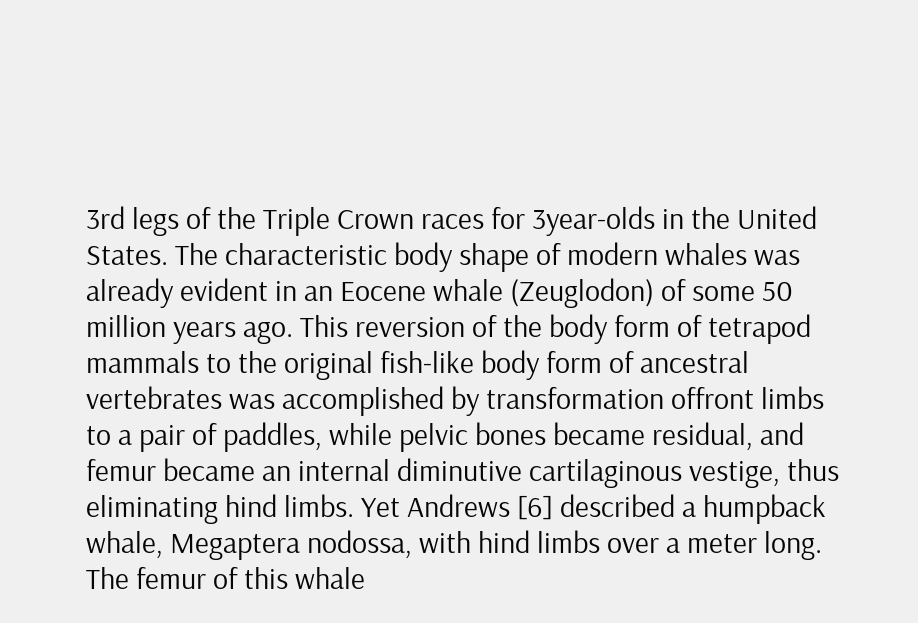3rd legs of the Triple Crown races for 3year-olds in the United States. The characteristic body shape of modern whales was already evident in an Eocene whale (Zeuglodon) of some 50 million years ago. This reversion of the body form of tetrapod mammals to the original fish-like body form of ancestral vertebrates was accomplished by transformation offront limbs to a pair of paddles, while pelvic bones became residual, and femur became an internal diminutive cartilaginous vestige, thus eliminating hind limbs. Yet Andrews [6] described a humpback whale, Megaptera nodossa, with hind limbs over a meter long. The femur of this whale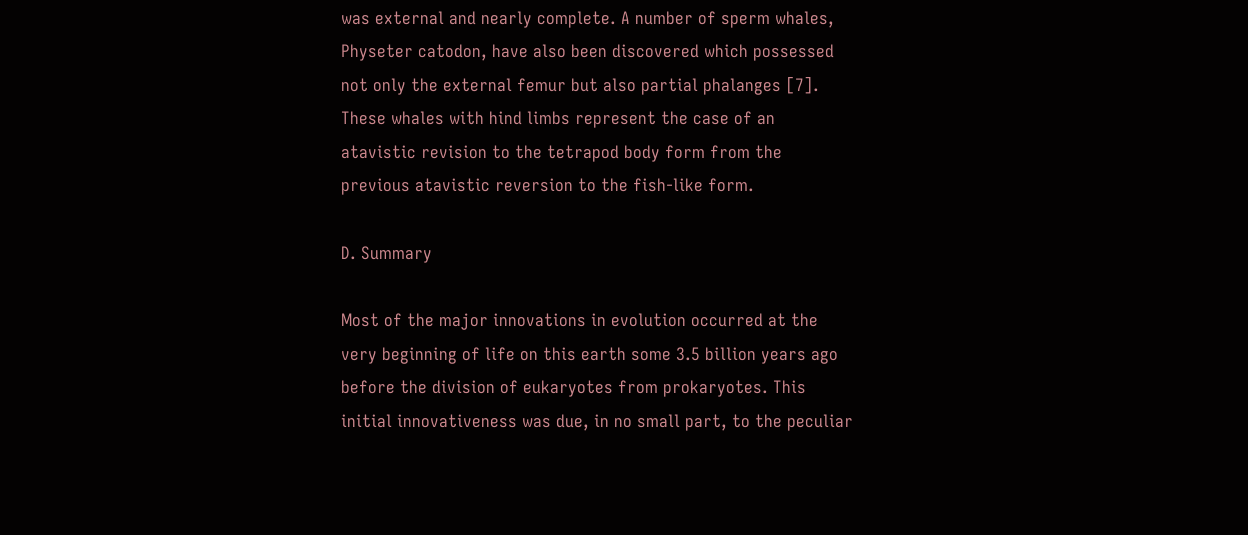was external and nearly complete. A number of sperm whales, Physeter catodon, have also been discovered which possessed not only the external femur but also partial phalanges [7]. These whales with hind limbs represent the case of an atavistic revision to the tetrapod body form from the previous atavistic reversion to the fish-like form.

D. Summary

Most of the major innovations in evolution occurred at the very beginning of life on this earth some 3.5 billion years ago before the division of eukaryotes from prokaryotes. This initial innovativeness was due, in no small part, to the peculiar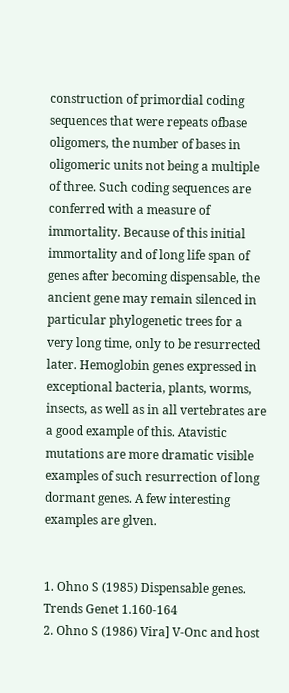construction of primordial coding sequences that were repeats ofbase oligomers, the number of bases in oligomeric units not being a multiple of three. Such coding sequences are conferred with a measure of immortality. Because of this initial immortality and of long life span of genes after becoming dispensable, the ancient gene may remain silenced in particular phylogenetic trees for a very long time, only to be resurrected later. Hemoglobin genes expressed in exceptional bacteria, plants, worms, insects, as well as in all vertebrates are a good example of this. Atavistic mutations are more dramatic visible examples of such resurrection of long dormant genes. A few interesting examples are glven.


1. Ohno S (1985) Dispensable genes. Trends Genet 1.160-164
2. Ohno S (1986) Vira] V-Onc and host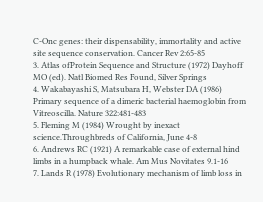C-Onc genes: their dispensability, immortality and active site sequence conservation. Cancer Rev 2:65-85
3. Atlas ofProtein Sequence and Structure (1972) Dayhoff MO (ed). Natl Biomed Res Found, Silver Springs
4. Wakabayashi S, Matsubara H, Webster DA (1986) Primary sequence of a dimeric bacterial haemoglobin from Vitreoscilla. Nature 322:481-483
5. Fleming M (1984) Wrought by inexact science.Throughbreds of California, June 4-8
6. Andrews RC (1921) A remarkable case of external hind limbs in a humpback whale. Am Mus Novitates 9.1-16
7. Lands R (1978) Evolutionary mechanism of limb loss in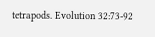tetrapods. Evolution 32:73-92